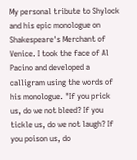My personal tribute to Shylock and his epic monologue on Shakespeare's Merchant of Venice. I took the face of Al Pacino and developed a calligram using the words of his monologue. "If you prick us, do we not bleed? If you tickle us, do we not laugh? If you poison us, do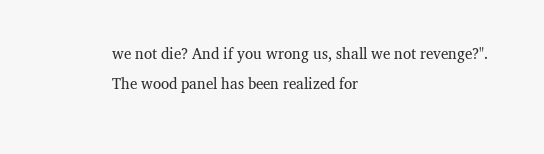we not die? And if you wrong us, shall we not revenge?".
The wood panel has been realized for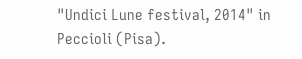"Undici Lune festival, 2014" in Peccioli (Pisa).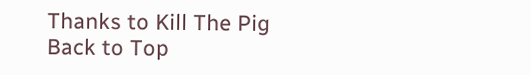Thanks to Kill The Pig
Back to Top